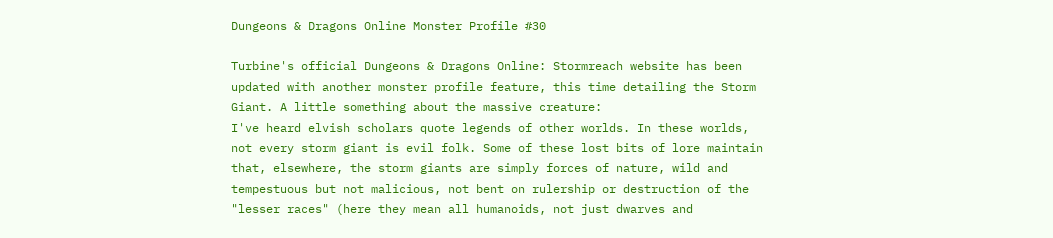Dungeons & Dragons Online Monster Profile #30

Turbine's official Dungeons & Dragons Online: Stormreach website has been updated with another monster profile feature, this time detailing the Storm Giant. A little something about the massive creature:
I've heard elvish scholars quote legends of other worlds. In these worlds, not every storm giant is evil folk. Some of these lost bits of lore maintain that, elsewhere, the storm giants are simply forces of nature, wild and tempestuous but not malicious, not bent on rulership or destruction of the "lesser races" (here they mean all humanoids, not just dwarves and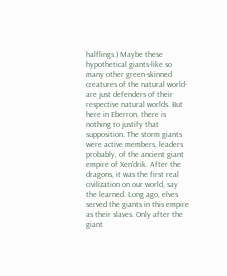halflings.) Maybe these hypothetical giants-like so many other green-skinned creatures of the natural world-are just defenders of their respective natural worlds. But here in Eberron, there is nothing to justify that supposition. The storm giants were active members, leaders probably, of the ancient giant empire of Xen'drik. After the dragons, it was the first real civilization on our world, say the learned. Long ago, elves served the giants in this empire as their slaves. Only after the giant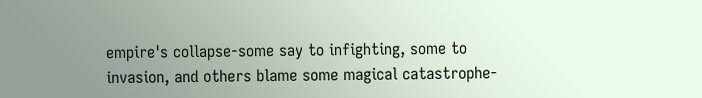empire's collapse-some say to infighting, some to invasion, and others blame some magical catastrophe-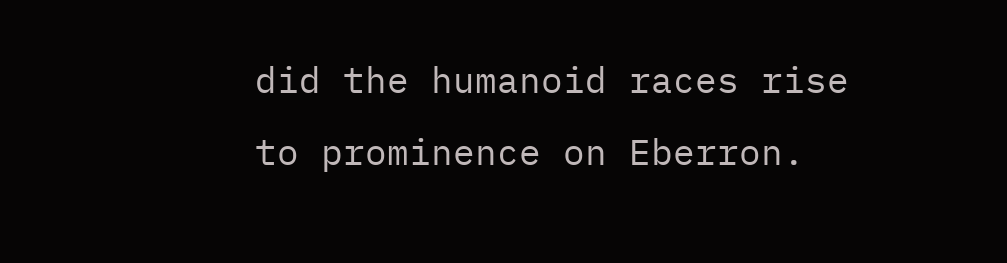did the humanoid races rise to prominence on Eberron.